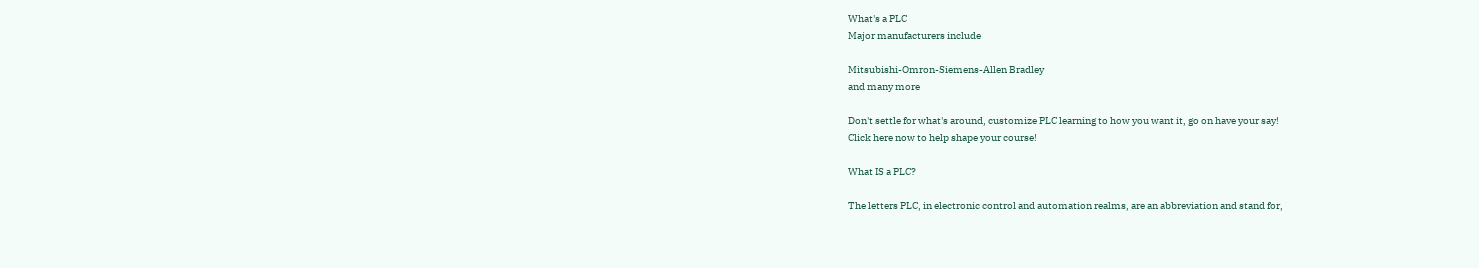What's a PLC
Major manufacturers include

Mitsubishi-Omron-Siemens-Allen Bradley
and many more

Don't settle for what's around, customize PLC learning to how you want it, go on have your say!
Click here now to help shape your course!

What IS a PLC?

The letters PLC, in electronic control and automation realms, are an abbreviation and stand for,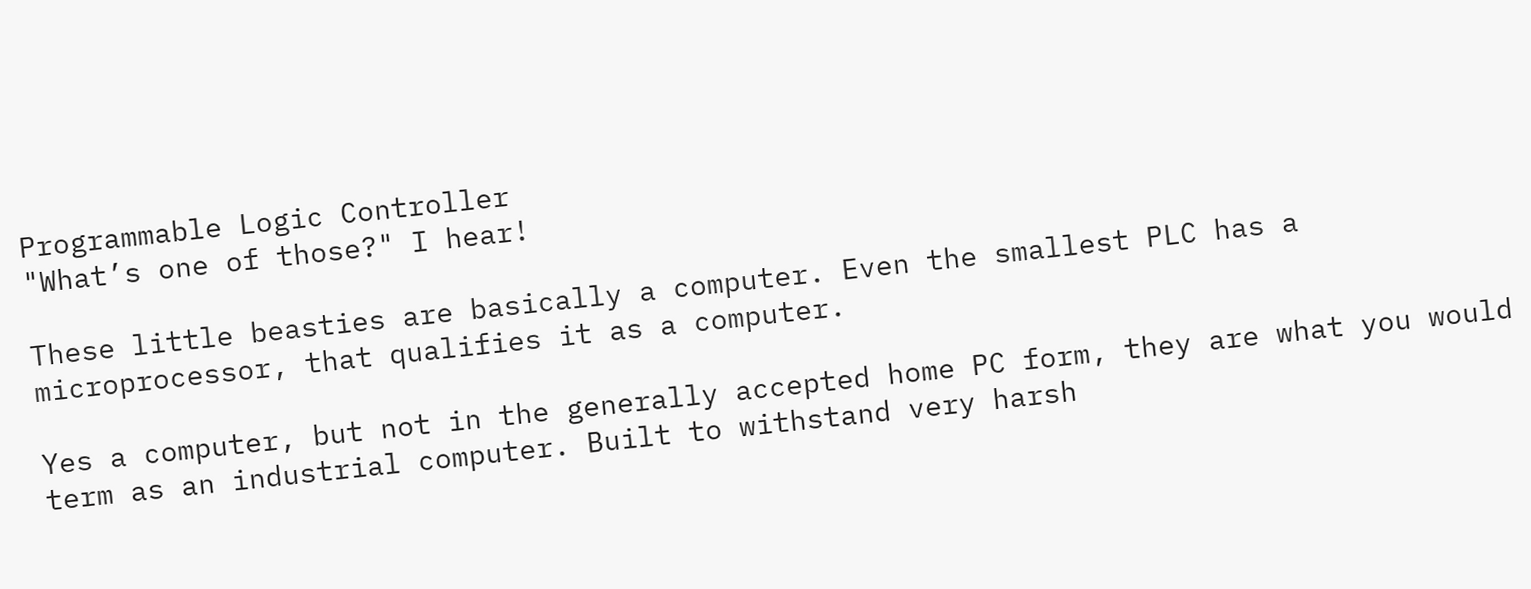Programmable Logic Controller
"What’s one of those?" I hear!

These little beasties are basically a computer. Even the smallest PLC has a microprocessor, that qualifies it as a computer.

Yes a computer, but not in the generally accepted home PC form, they are what you would term as an industrial computer. Built to withstand very harsh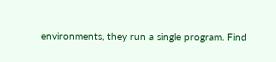environments, they run a single program. Find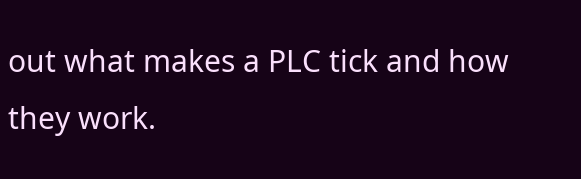out what makes a PLC tick and how they work.